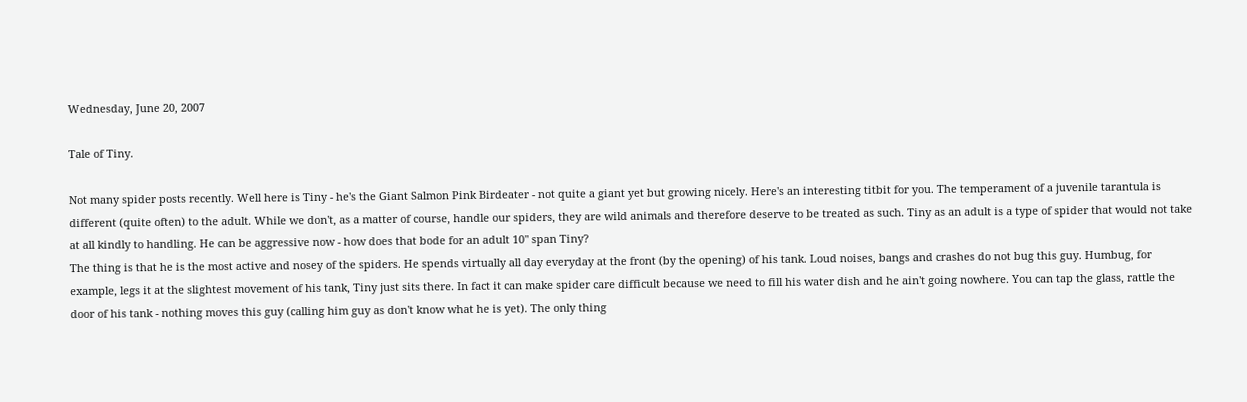Wednesday, June 20, 2007

Tale of Tiny.

Not many spider posts recently. Well here is Tiny - he's the Giant Salmon Pink Birdeater - not quite a giant yet but growing nicely. Here's an interesting titbit for you. The temperament of a juvenile tarantula is different (quite often) to the adult. While we don't, as a matter of course, handle our spiders, they are wild animals and therefore deserve to be treated as such. Tiny as an adult is a type of spider that would not take at all kindly to handling. He can be aggressive now - how does that bode for an adult 10" span Tiny?
The thing is that he is the most active and nosey of the spiders. He spends virtually all day everyday at the front (by the opening) of his tank. Loud noises, bangs and crashes do not bug this guy. Humbug, for example, legs it at the slightest movement of his tank, Tiny just sits there. In fact it can make spider care difficult because we need to fill his water dish and he ain't going nowhere. You can tap the glass, rattle the door of his tank - nothing moves this guy (calling him guy as don't know what he is yet). The only thing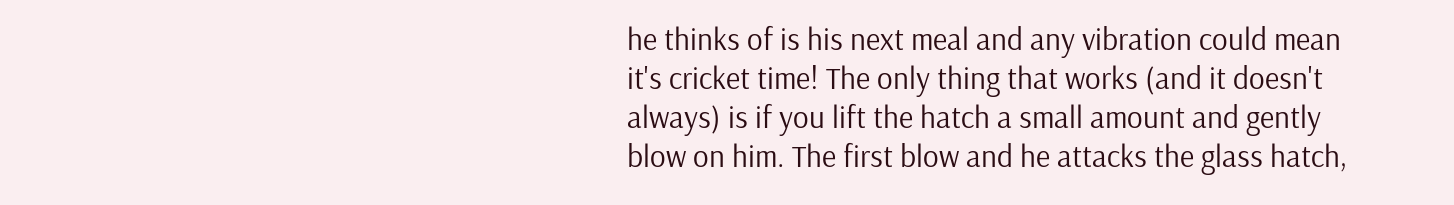he thinks of is his next meal and any vibration could mean it's cricket time! The only thing that works (and it doesn't always) is if you lift the hatch a small amount and gently blow on him. The first blow and he attacks the glass hatch,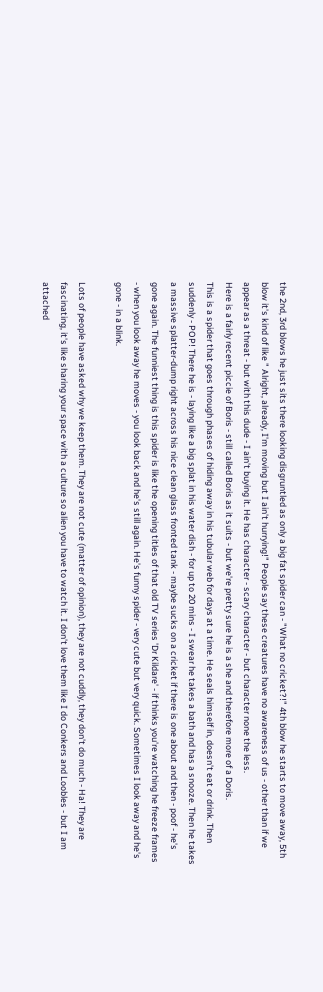the 2nd, 3rd blows he just sits there looking disgruntled as only a big fat spider can - "What no cricket?!" 4th blow he starts to move away, 5th blow it's kind of like " Alright, already, I'm moving but I ain't hurrying!" People say these creatures have no awareness of us - other than if we appear as a threat - but with this dude - I ain't buying it. He has character - scary character - but character none the less.
Here is a fairly recent piccie of Boris - still called Boris as it suits - but we're pretty sure he is a she and therefore more of a Doris.
This is a spider that goes through phases of hiding away in his tubular web for days at a time. He seals himself in, doesn't eat or drink. Then suddenly - POP! There he is - laying like a big splat in his water dish - for up to 20 mins - I swear he takes a bath and has a snooze. Then he takes a massive splatter-dump right across his nice clean glass fronted tank - maybe sucks on a cricket if there is one about and then - poof - he's gone again. The funniest thing is this spider is like the opening titles of that old TV series 'Dr Kildare' - if thinks you're watching he freeze frames - when you look away he moves - you look back and he's still again. He's funny spider - very cute but very quick. Sometimes I look away and he's gone - in a blink.

Lots of people have asked why we keep them. They are not cute (matter of opinion), they are not cuddly, they don't do much - Ha! They are fascinating, it's like sharing your space with a culture so alien you have to watch it. I don't love them like I do Conkers and Loobles - but I am attached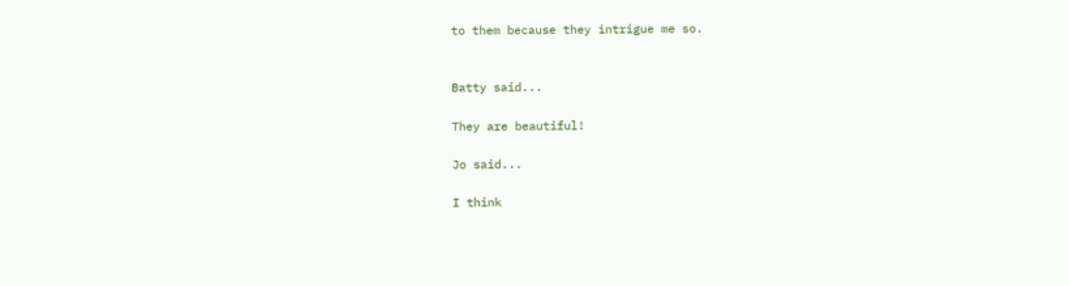to them because they intrigue me so.


Batty said...

They are beautiful!

Jo said...

I think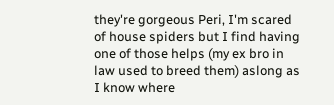they're gorgeous Peri, I'm scared of house spiders but I find having one of those helps (my ex bro in law used to breed them) aslong as I know where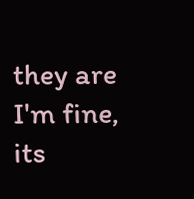they are I'm fine, its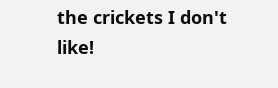the crickets I don't like!